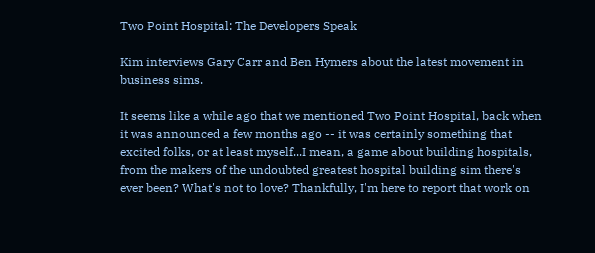Two Point Hospital: The Developers Speak

Kim interviews Gary Carr and Ben Hymers about the latest movement in business sims.

It seems like a while ago that we mentioned Two Point Hospital, back when it was announced a few months ago -- it was certainly something that excited folks, or at least myself...I mean, a game about building hospitals, from the makers of the undoubted greatest hospital building sim there's ever been? What's not to love? Thankfully, I'm here to report that work on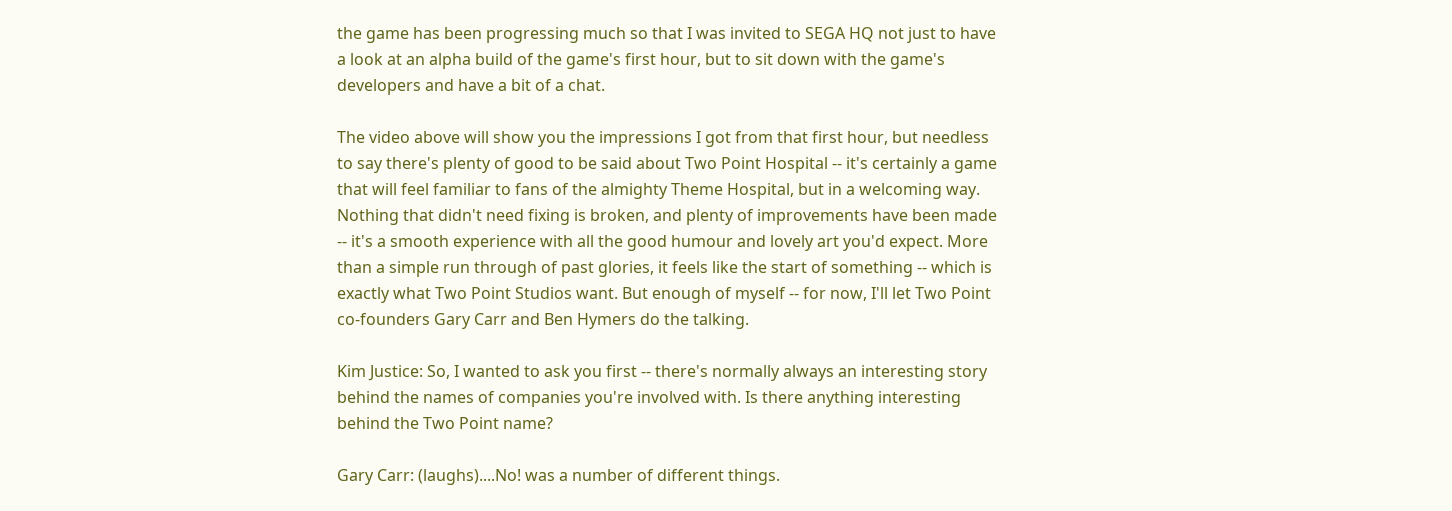the game has been progressing much so that I was invited to SEGA HQ not just to have a look at an alpha build of the game's first hour, but to sit down with the game's developers and have a bit of a chat.

The video above will show you the impressions I got from that first hour, but needless to say there's plenty of good to be said about Two Point Hospital -- it's certainly a game that will feel familiar to fans of the almighty Theme Hospital, but in a welcoming way. Nothing that didn't need fixing is broken, and plenty of improvements have been made -- it's a smooth experience with all the good humour and lovely art you'd expect. More than a simple run through of past glories, it feels like the start of something -- which is exactly what Two Point Studios want. But enough of myself -- for now, I'll let Two Point co-founders Gary Carr and Ben Hymers do the talking.

Kim Justice: So, I wanted to ask you first -- there's normally always an interesting story behind the names of companies you're involved with. Is there anything interesting behind the Two Point name?

Gary Carr: (laughs)....No! was a number of different things.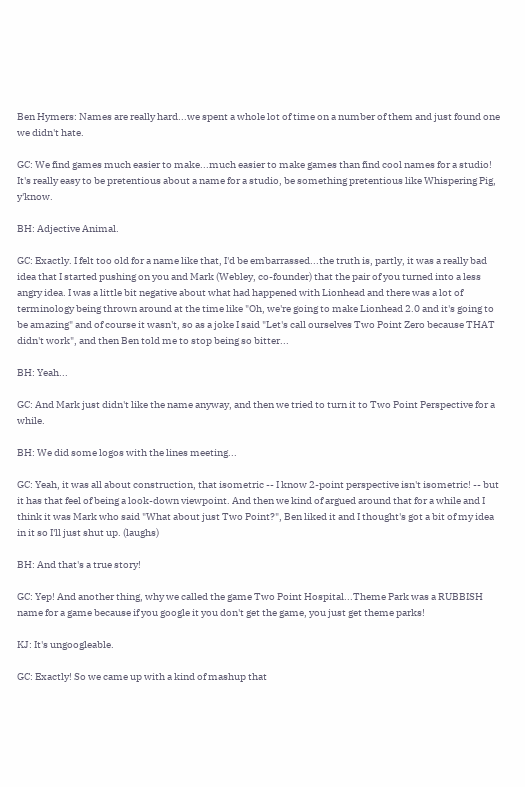Ben Hymers: Names are really hard...we spent a whole lot of time on a number of them and just found one we didn't hate.

GC: We find games much easier to make...much easier to make games than find cool names for a studio! It's really easy to be pretentious about a name for a studio, be something pretentious like Whispering Pig, y'know.

BH: Adjective Animal.

GC: Exactly. I felt too old for a name like that, I'd be embarrassed...the truth is, partly, it was a really bad idea that I started pushing on you and Mark (Webley, co-founder) that the pair of you turned into a less angry idea. I was a little bit negative about what had happened with Lionhead and there was a lot of terminology being thrown around at the time like "Oh, we're going to make Lionhead 2.0 and it's going to be amazing" and of course it wasn't, so as a joke I said "Let's call ourselves Two Point Zero because THAT didn't work", and then Ben told me to stop being so bitter...

BH: Yeah...

GC: And Mark just didn't like the name anyway, and then we tried to turn it to Two Point Perspective for a while.

BH: We did some logos with the lines meeting...

GC: Yeah, it was all about construction, that isometric -- I know 2-point perspective isn't isometric! -- but it has that feel of being a look-down viewpoint. And then we kind of argued around that for a while and I think it was Mark who said "What about just Two Point?", Ben liked it and I thought's got a bit of my idea in it so I'll just shut up. (laughs)

BH: And that's a true story!

GC: Yep! And another thing, why we called the game Two Point Hospital...Theme Park was a RUBBISH name for a game because if you google it you don't get the game, you just get theme parks!

KJ: It's ungoogleable.

GC: Exactly! So we came up with a kind of mashup that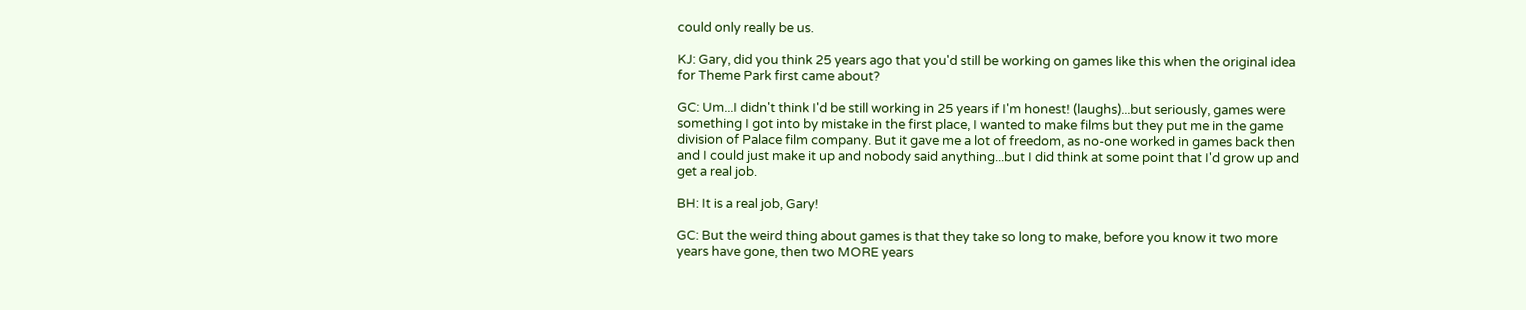could only really be us.

KJ: Gary, did you think 25 years ago that you'd still be working on games like this when the original idea for Theme Park first came about?

GC: Um...I didn't think I'd be still working in 25 years if I'm honest! (laughs)...but seriously, games were something I got into by mistake in the first place, I wanted to make films but they put me in the game division of Palace film company. But it gave me a lot of freedom, as no-one worked in games back then and I could just make it up and nobody said anything...but I did think at some point that I'd grow up and get a real job.

BH: It is a real job, Gary!

GC: But the weird thing about games is that they take so long to make, before you know it two more years have gone, then two MORE years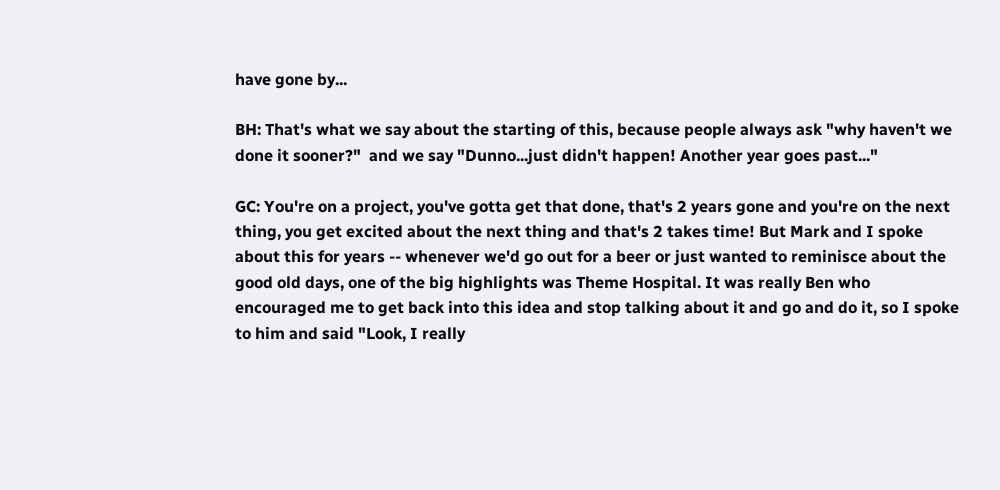have gone by...

BH: That's what we say about the starting of this, because people always ask "why haven't we done it sooner?"  and we say "Dunno...just didn't happen! Another year goes past..."

GC: You're on a project, you've gotta get that done, that's 2 years gone and you're on the next thing, you get excited about the next thing and that's 2 takes time! But Mark and I spoke about this for years -- whenever we'd go out for a beer or just wanted to reminisce about the good old days, one of the big highlights was Theme Hospital. It was really Ben who encouraged me to get back into this idea and stop talking about it and go and do it, so I spoke to him and said "Look, I really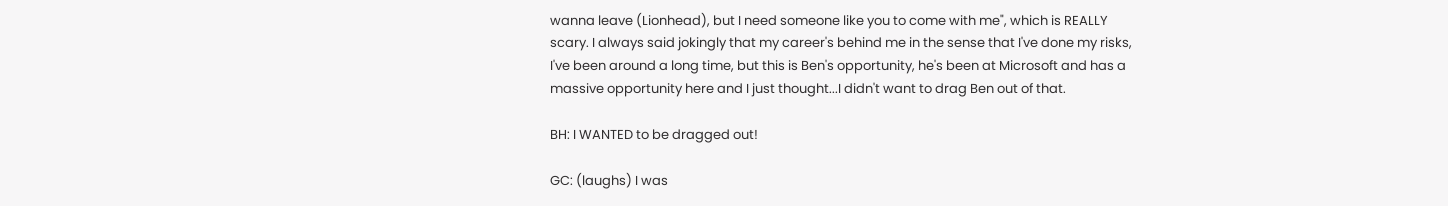wanna leave (Lionhead), but I need someone like you to come with me", which is REALLY scary. I always said jokingly that my career's behind me in the sense that I've done my risks, I've been around a long time, but this is Ben's opportunity, he's been at Microsoft and has a massive opportunity here and I just thought...I didn't want to drag Ben out of that.

BH: I WANTED to be dragged out!

GC: (laughs) I was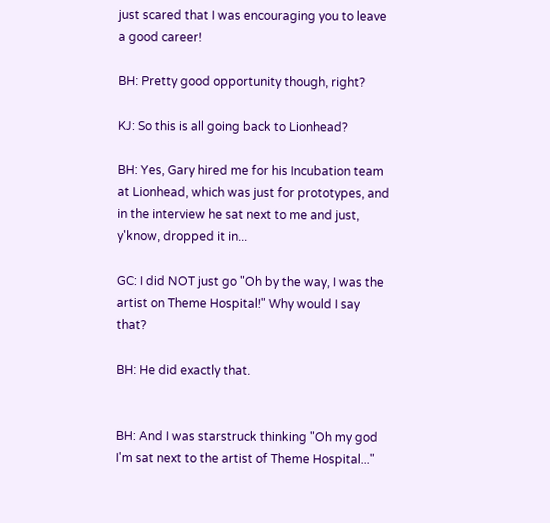just scared that I was encouraging you to leave a good career!

BH: Pretty good opportunity though, right?

KJ: So this is all going back to Lionhead?

BH: Yes, Gary hired me for his Incubation team at Lionhead, which was just for prototypes, and in the interview he sat next to me and just, y'know, dropped it in...

GC: I did NOT just go "Oh by the way, I was the artist on Theme Hospital!" Why would I say that?

BH: He did exactly that.


BH: And I was starstruck thinking "Oh my god I'm sat next to the artist of Theme Hospital..."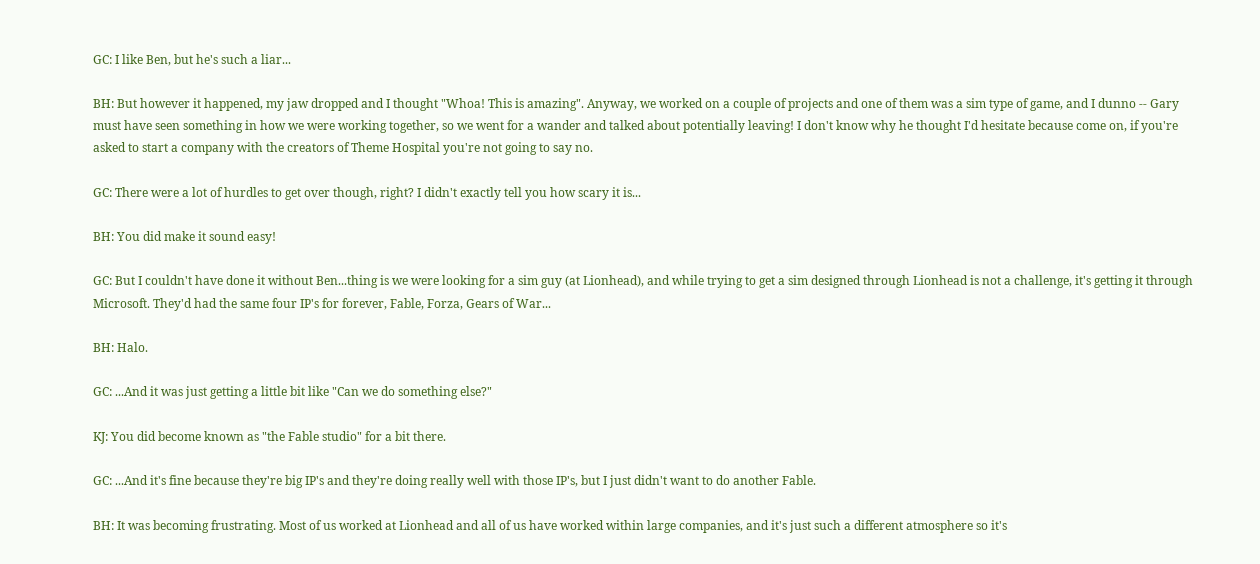GC: I like Ben, but he's such a liar...

BH: But however it happened, my jaw dropped and I thought "Whoa! This is amazing". Anyway, we worked on a couple of projects and one of them was a sim type of game, and I dunno -- Gary must have seen something in how we were working together, so we went for a wander and talked about potentially leaving! I don't know why he thought I'd hesitate because come on, if you're asked to start a company with the creators of Theme Hospital you're not going to say no.

GC: There were a lot of hurdles to get over though, right? I didn't exactly tell you how scary it is...

BH: You did make it sound easy!

GC: But I couldn't have done it without Ben...thing is we were looking for a sim guy (at Lionhead), and while trying to get a sim designed through Lionhead is not a challenge, it's getting it through Microsoft. They'd had the same four IP's for forever, Fable, Forza, Gears of War...

BH: Halo.

GC: ...And it was just getting a little bit like "Can we do something else?"

KJ: You did become known as "the Fable studio" for a bit there.

GC: ...And it's fine because they're big IP's and they're doing really well with those IP's, but I just didn't want to do another Fable.

BH: It was becoming frustrating. Most of us worked at Lionhead and all of us have worked within large companies, and it's just such a different atmosphere so it's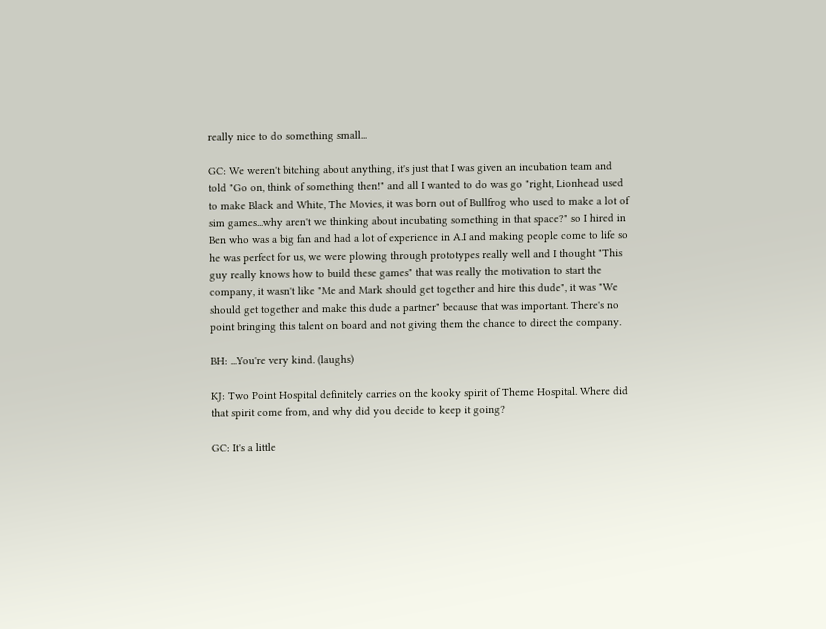really nice to do something small...

GC: We weren't bitching about anything, it's just that I was given an incubation team and told "Go on, think of something then!" and all I wanted to do was go "right, Lionhead used to make Black and White, The Movies, it was born out of Bullfrog who used to make a lot of sim games...why aren't we thinking about incubating something in that space?" so I hired in Ben who was a big fan and had a lot of experience in A.I and making people come to life so he was perfect for us, we were plowing through prototypes really well and I thought "This guy really knows how to build these games" that was really the motivation to start the company, it wasn't like "Me and Mark should get together and hire this dude", it was "We should get together and make this dude a partner" because that was important. There's no point bringing this talent on board and not giving them the chance to direct the company.

BH: ...You're very kind. (laughs)

KJ: Two Point Hospital definitely carries on the kooky spirit of Theme Hospital. Where did that spirit come from, and why did you decide to keep it going?

GC: It's a little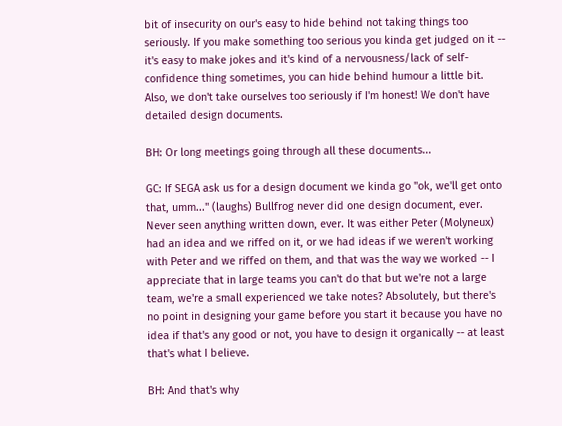bit of insecurity on our's easy to hide behind not taking things too seriously. If you make something too serious you kinda get judged on it -- it's easy to make jokes and it's kind of a nervousness/lack of self-confidence thing sometimes, you can hide behind humour a little bit. Also, we don't take ourselves too seriously if I'm honest! We don't have detailed design documents.

BH: Or long meetings going through all these documents...

GC: If SEGA ask us for a design document we kinda go "ok, we'll get onto that, umm..." (laughs) Bullfrog never did one design document, ever. Never seen anything written down, ever. It was either Peter (Molyneux) had an idea and we riffed on it, or we had ideas if we weren't working with Peter and we riffed on them, and that was the way we worked -- I appreciate that in large teams you can't do that but we're not a large team, we're a small experienced we take notes? Absolutely, but there's no point in designing your game before you start it because you have no idea if that's any good or not, you have to design it organically -- at least that's what I believe.

BH: And that's why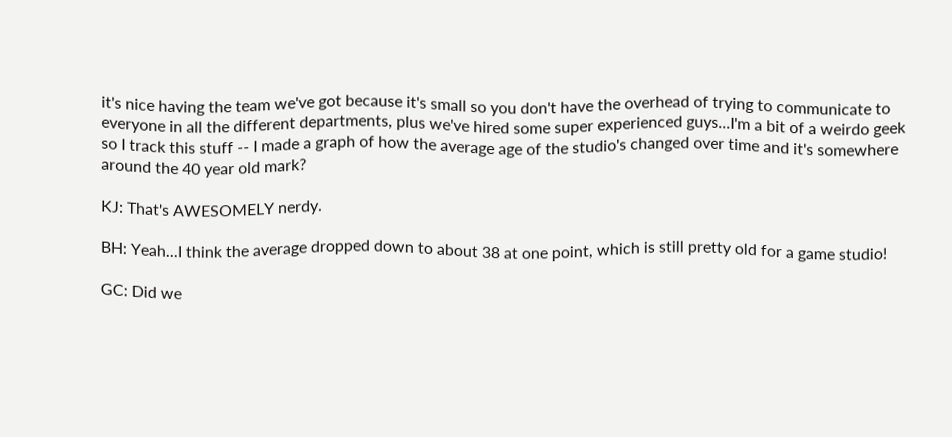it's nice having the team we've got because it's small so you don't have the overhead of trying to communicate to everyone in all the different departments, plus we've hired some super experienced guys...I'm a bit of a weirdo geek so I track this stuff -- I made a graph of how the average age of the studio's changed over time and it's somewhere around the 40 year old mark?

KJ: That's AWESOMELY nerdy.

BH: Yeah...I think the average dropped down to about 38 at one point, which is still pretty old for a game studio!

GC: Did we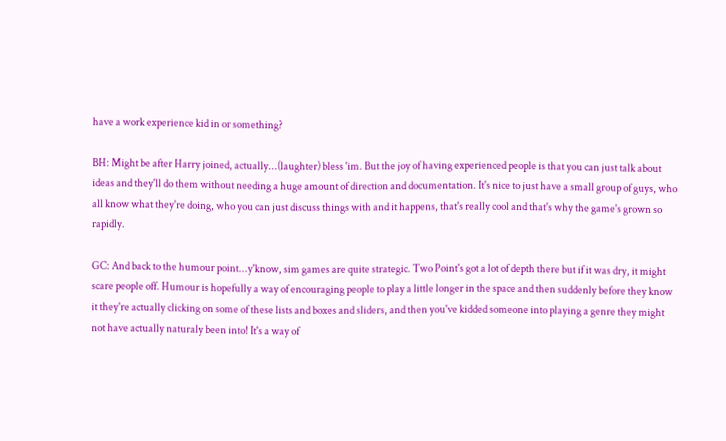have a work experience kid in or something?

BH: Might be after Harry joined, actually...(laughter) bless 'im. But the joy of having experienced people is that you can just talk about ideas and they'll do them without needing a huge amount of direction and documentation. It's nice to just have a small group of guys, who all know what they're doing, who you can just discuss things with and it happens, that's really cool and that's why the game's grown so rapidly.

GC: And back to the humour point...y'know, sim games are quite strategic. Two Point's got a lot of depth there but if it was dry, it might scare people off. Humour is hopefully a way of encouraging people to play a little longer in the space and then suddenly before they know it they're actually clicking on some of these lists and boxes and sliders, and then you've kidded someone into playing a genre they might not have actually naturaly been into! It's a way of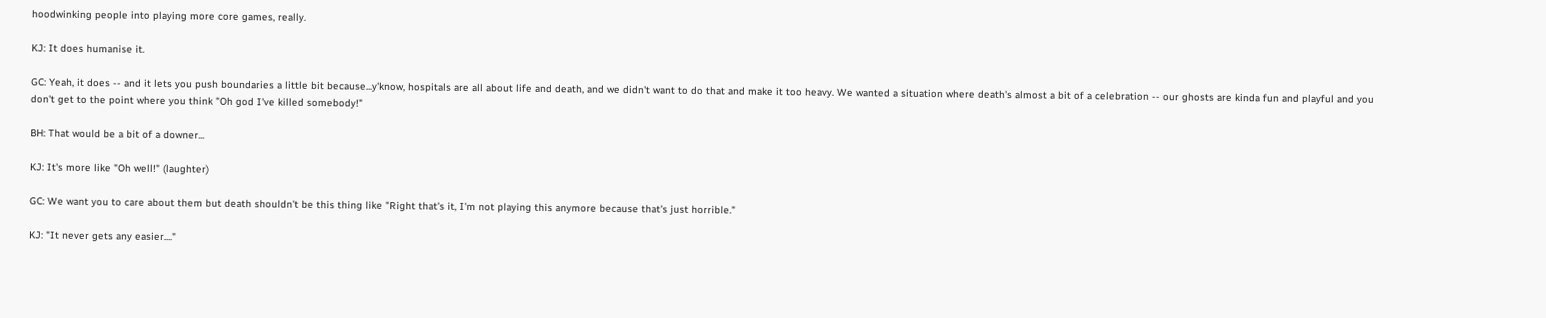hoodwinking people into playing more core games, really.

KJ: It does humanise it.

GC: Yeah, it does -- and it lets you push boundaries a little bit because...y'know, hospitals are all about life and death, and we didn't want to do that and make it too heavy. We wanted a situation where death's almost a bit of a celebration -- our ghosts are kinda fun and playful and you don't get to the point where you think "Oh god I've killed somebody!"

BH: That would be a bit of a downer...

KJ: It's more like "Oh well!" (laughter)

GC: We want you to care about them but death shouldn't be this thing like "Right that's it, I'm not playing this anymore because that's just horrible."

KJ: "It never gets any easier...."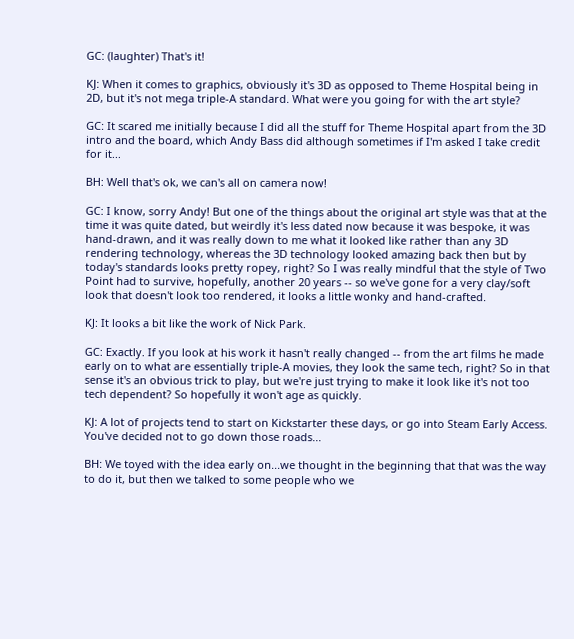GC: (laughter) That's it!

KJ: When it comes to graphics, obviously it's 3D as opposed to Theme Hospital being in 2D, but it's not mega triple-A standard. What were you going for with the art style?

GC: It scared me initially because I did all the stuff for Theme Hospital apart from the 3D intro and the board, which Andy Bass did although sometimes if I'm asked I take credit for it...

BH: Well that's ok, we can's all on camera now!

GC: I know, sorry Andy! But one of the things about the original art style was that at the time it was quite dated, but weirdly it's less dated now because it was bespoke, it was hand-drawn, and it was really down to me what it looked like rather than any 3D rendering technology, whereas the 3D technology looked amazing back then but by today's standards looks pretty ropey, right? So I was really mindful that the style of Two Point had to survive, hopefully, another 20 years -- so we've gone for a very clay/soft look that doesn't look too rendered, it looks a little wonky and hand-crafted.

KJ: It looks a bit like the work of Nick Park.

GC: Exactly. If you look at his work it hasn't really changed -- from the art films he made early on to what are essentially triple-A movies, they look the same tech, right? So in that sense it's an obvious trick to play, but we're just trying to make it look like it's not too tech dependent? So hopefully it won't age as quickly.

KJ: A lot of projects tend to start on Kickstarter these days, or go into Steam Early Access. You've decided not to go down those roads...

BH: We toyed with the idea early on...we thought in the beginning that that was the way to do it, but then we talked to some people who we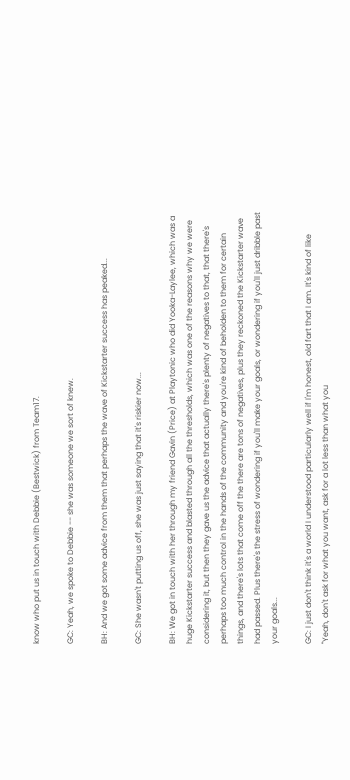know who put us in touch with Debbie (Bestwick) from Team17.

GC: Yeah, we spoke to Debbie -- she was someone we sort of knew.

BH: And we got some advice from them that perhaps the wave of Kickstarter success has peaked...

GC: She wasn't putting us off, she was just saying that it's riskier now...

BH: We got in touch with her through my friend Gavin (Price) at Playtonic who did Yooka-Laylee, which was a huge Kickstarter success and blasted through all the thresholds, which was one of the reasons why we were considering it, but then they gave us the advice that actually there's plenty of negatives to that, that there's perhaps too much control in the hands of the community and you're kind of beholden to them for certain things, and there's lots that come off the there are tons of negatives, plus they reckoned the Kickstarter wave had passed. Plus there's the stress of wondering if you'll make your goals, or wondering if you'll just dribble past your goals...

GC: I just don't think it's a world I understood particularly well if I'm honest, old fart that I am. It's kind of like "Yeah, don't ask for what you want, ask for a lot less than what you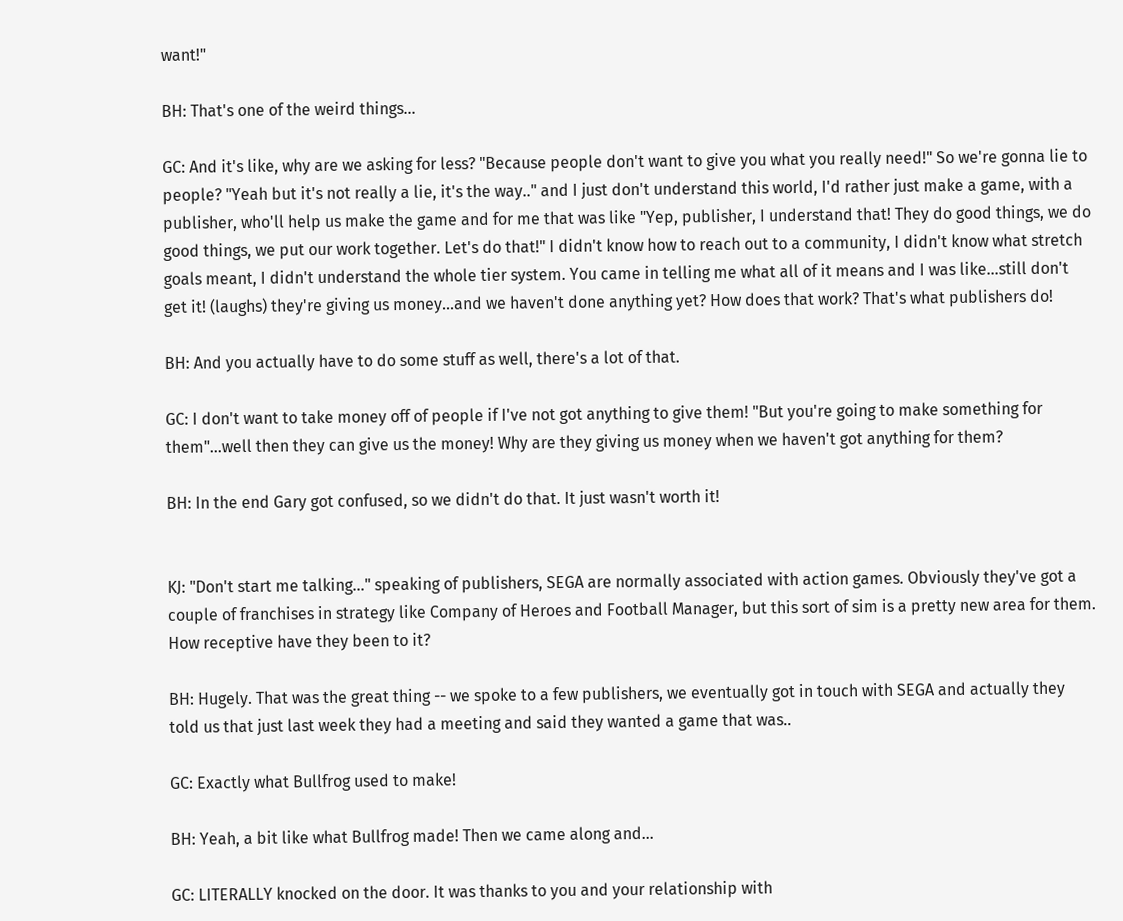want!"

BH: That's one of the weird things...

GC: And it's like, why are we asking for less? "Because people don't want to give you what you really need!" So we're gonna lie to people? "Yeah but it's not really a lie, it's the way.." and I just don't understand this world, I'd rather just make a game, with a publisher, who'll help us make the game and for me that was like "Yep, publisher, I understand that! They do good things, we do good things, we put our work together. Let's do that!" I didn't know how to reach out to a community, I didn't know what stretch goals meant, I didn't understand the whole tier system. You came in telling me what all of it means and I was like...still don't get it! (laughs) they're giving us money...and we haven't done anything yet? How does that work? That's what publishers do!

BH: And you actually have to do some stuff as well, there's a lot of that.

GC: I don't want to take money off of people if I've not got anything to give them! "But you're going to make something for them"...well then they can give us the money! Why are they giving us money when we haven't got anything for them?

BH: In the end Gary got confused, so we didn't do that. It just wasn't worth it!


KJ: "Don't start me talking..." speaking of publishers, SEGA are normally associated with action games. Obviously they've got a couple of franchises in strategy like Company of Heroes and Football Manager, but this sort of sim is a pretty new area for them. How receptive have they been to it?

BH: Hugely. That was the great thing -- we spoke to a few publishers, we eventually got in touch with SEGA and actually they told us that just last week they had a meeting and said they wanted a game that was..

GC: Exactly what Bullfrog used to make!

BH: Yeah, a bit like what Bullfrog made! Then we came along and...

GC: LITERALLY knocked on the door. It was thanks to you and your relationship with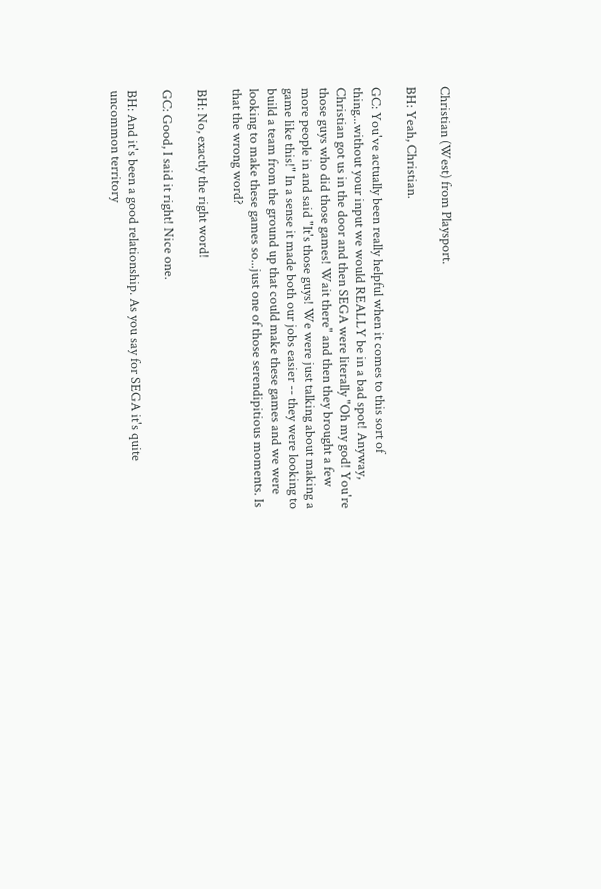Christian (West) from Playsport.

BH: Yeah, Christian.

GC: You've actually been really helpful when it comes to this sort of thing...without your input we would REALLY be in a bad spot! Anyway, Christian got us in the door and then SEGA were literally "Oh my god! You're those guys who did those games! Wait there" and then they brought a few more people in and said "It's those guys! We were just talking about making a game like this!" In a sense it made both our jobs easier -- they were looking to build a team from the ground up that could make these games and we were looking to make these games so...just one of those serendipitious moments. Is that the wrong word?

BH: No, exactly the right word!

GC: Good, I said it right! Nice one.

BH: And it's been a good relationship. As you say for SEGA it's quite uncommon territory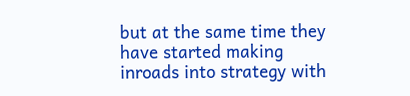but at the same time they have started making inroads into strategy with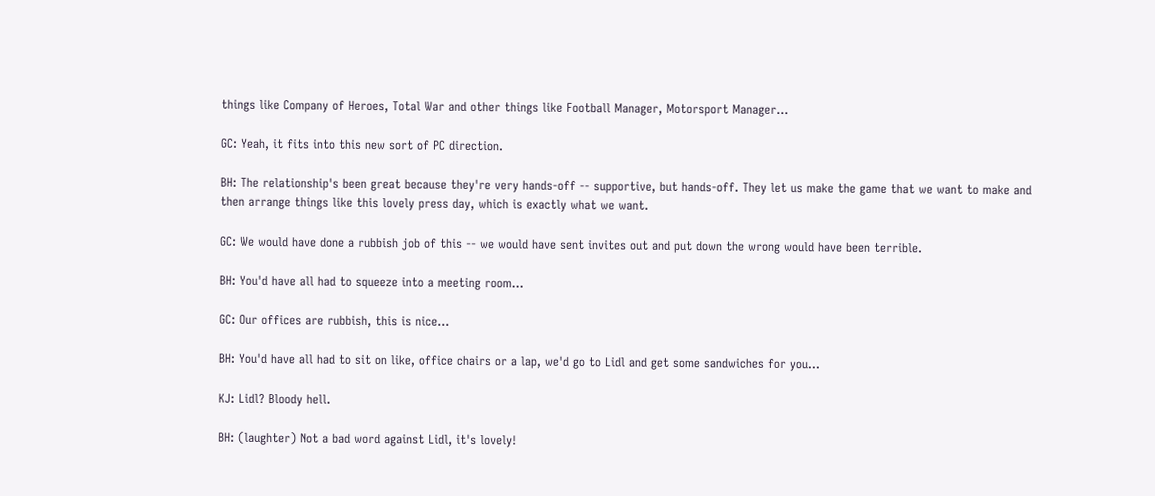things like Company of Heroes, Total War and other things like Football Manager, Motorsport Manager...

GC: Yeah, it fits into this new sort of PC direction.

BH: The relationship's been great because they're very hands-off -- supportive, but hands-off. They let us make the game that we want to make and then arrange things like this lovely press day, which is exactly what we want.

GC: We would have done a rubbish job of this -- we would have sent invites out and put down the wrong would have been terrible.

BH: You'd have all had to squeeze into a meeting room...

GC: Our offices are rubbish, this is nice...

BH: You'd have all had to sit on like, office chairs or a lap, we'd go to Lidl and get some sandwiches for you...

KJ: Lidl? Bloody hell.

BH: (laughter) Not a bad word against Lidl, it's lovely!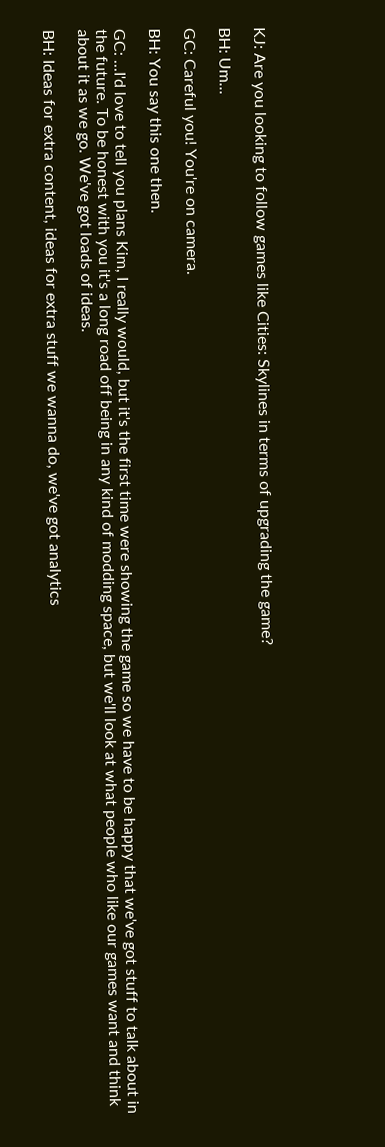KJ: Are you looking to follow games like Cities: Skylines in terms of upgrading the game?

BH: Um...

GC: Careful you! You're on camera.

BH: You say this one then.

GC: ...I'd love to tell you plans Kim, I really would, but it's the first time were showing the game so we have to be happy that we've got stuff to talk about in the future. To be honest with you it's a long road off being in any kind of modding space, but we'll look at what people who like our games want and think about it as we go. We've got loads of ideas.

BH: Ideas for extra content, ideas for extra stuff we wanna do, we've got analytics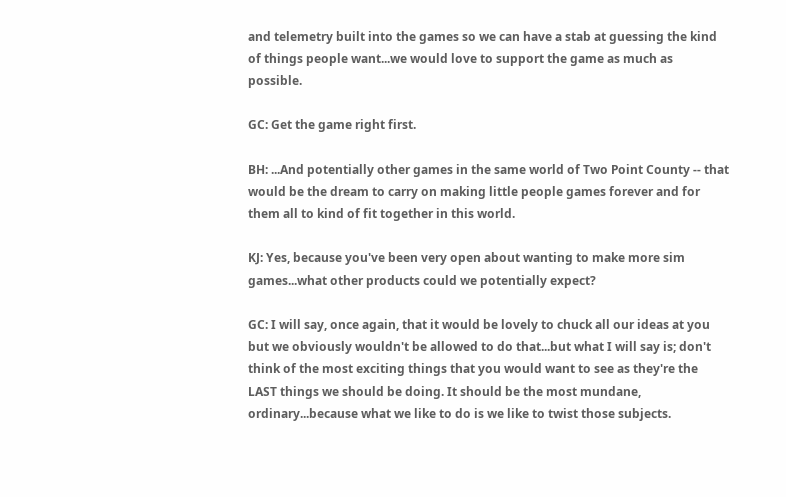and telemetry built into the games so we can have a stab at guessing the kind of things people want...we would love to support the game as much as possible.

GC: Get the game right first.

BH: ...And potentially other games in the same world of Two Point County -- that would be the dream to carry on making little people games forever and for them all to kind of fit together in this world.

KJ: Yes, because you've been very open about wanting to make more sim games...what other products could we potentially expect?

GC: I will say, once again, that it would be lovely to chuck all our ideas at you but we obviously wouldn't be allowed to do that...but what I will say is; don't think of the most exciting things that you would want to see as they're the LAST things we should be doing. It should be the most mundane, ordinary...because what we like to do is we like to twist those subjects.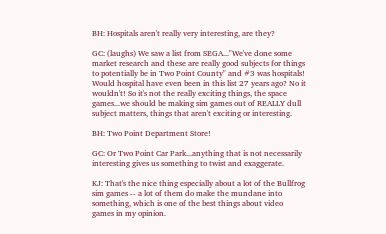BH: Hospitals aren't really very interesting, are they?

GC: (laughs) We saw a list from SEGA..."We've done some market research and these are really good subjects for things to potentially be in Two Point County" and #3 was hospitals! Would hospital have even been in this list 27 years ago? No it wouldn't! So it's not the really exciting things, the space games...we should be making sim games out of REALLY dull subject matters, things that aren't exciting or interesting.

BH: Two Point Department Store!

GC: Or Two Point Car Park...anything that is not necessarily interesting gives us something to twist and exaggerate.

KJ: That's the nice thing especially about a lot of the Bullfrog sim games -- a lot of them do make the mundane into something, which is one of the best things about video games in my opinion.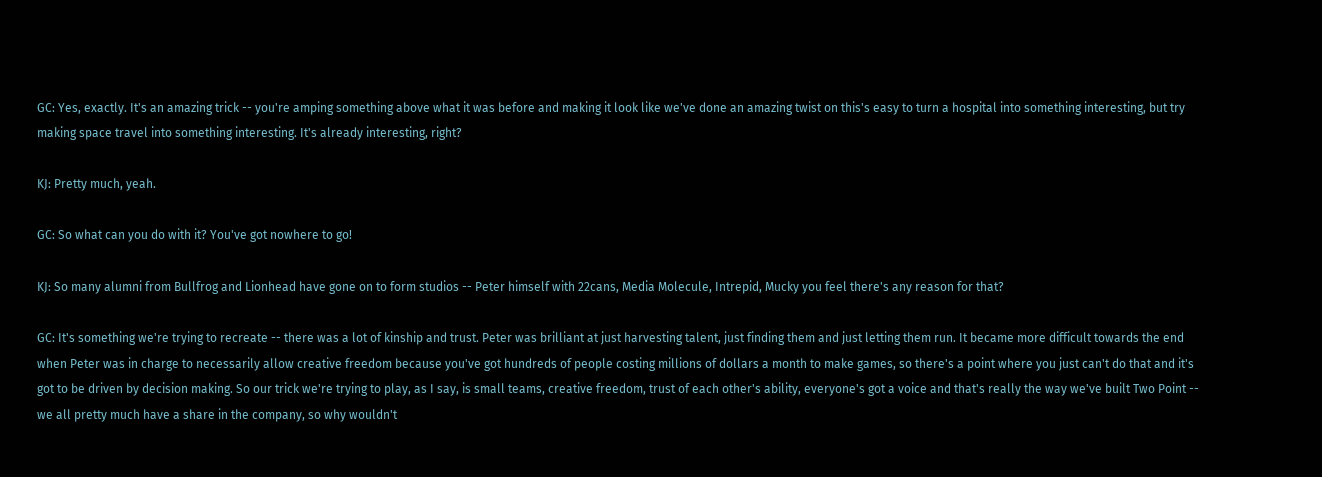GC: Yes, exactly. It's an amazing trick -- you're amping something above what it was before and making it look like we've done an amazing twist on this's easy to turn a hospital into something interesting, but try making space travel into something interesting. It's already interesting, right?

KJ: Pretty much, yeah.

GC: So what can you do with it? You've got nowhere to go!

KJ: So many alumni from Bullfrog and Lionhead have gone on to form studios -- Peter himself with 22cans, Media Molecule, Intrepid, Mucky you feel there's any reason for that?

GC: It's something we're trying to recreate -- there was a lot of kinship and trust. Peter was brilliant at just harvesting talent, just finding them and just letting them run. It became more difficult towards the end when Peter was in charge to necessarily allow creative freedom because you've got hundreds of people costing millions of dollars a month to make games, so there's a point where you just can't do that and it's got to be driven by decision making. So our trick we're trying to play, as I say, is small teams, creative freedom, trust of each other's ability, everyone's got a voice and that's really the way we've built Two Point -- we all pretty much have a share in the company, so why wouldn't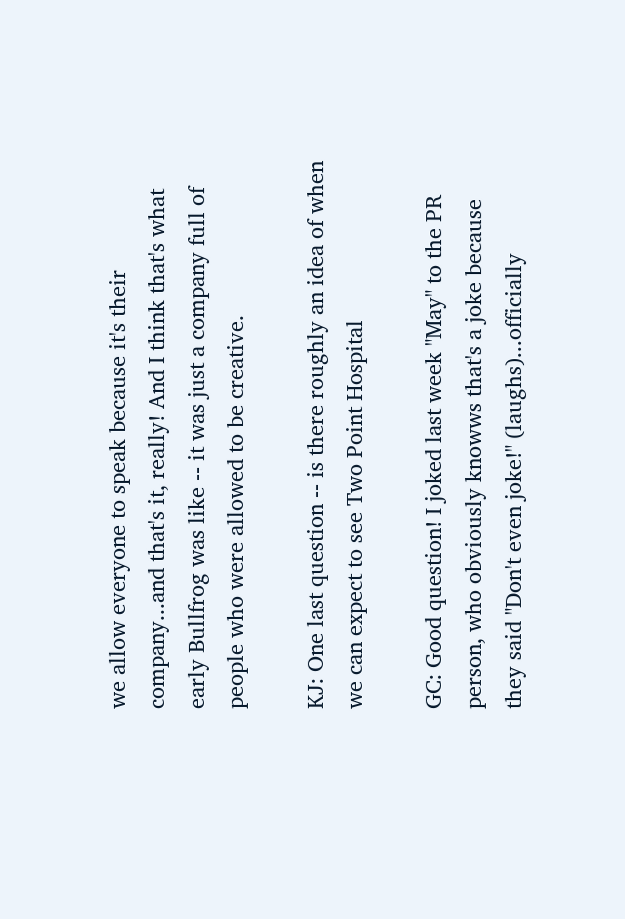we allow everyone to speak because it's their company...and that's it, really! And I think that's what early Bullfrog was like -- it was just a company full of people who were allowed to be creative.

KJ: One last question -- is there roughly an idea of when we can expect to see Two Point Hospital

GC: Good question! I joked last week "May" to the PR person, who obviously knowws that's a joke because they said "Don't even joke!" (laughs)...officially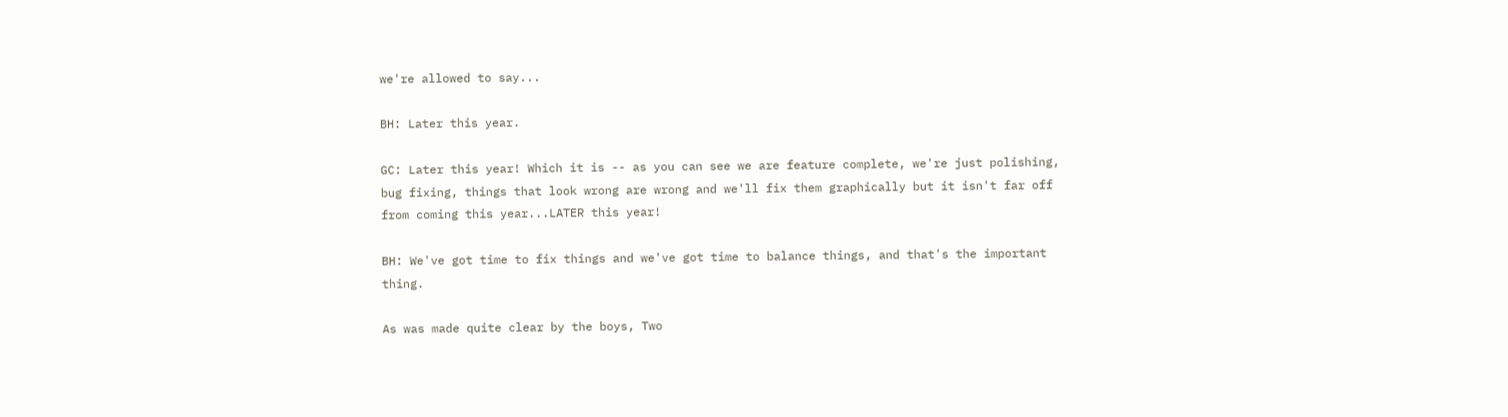we're allowed to say...

BH: Later this year.

GC: Later this year! Which it is -- as you can see we are feature complete, we're just polishing, bug fixing, things that look wrong are wrong and we'll fix them graphically but it isn't far off from coming this year...LATER this year!

BH: We've got time to fix things and we've got time to balance things, and that's the important thing.

As was made quite clear by the boys, Two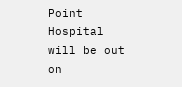Point Hospital will be out on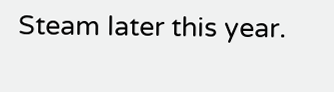Steam later this year.